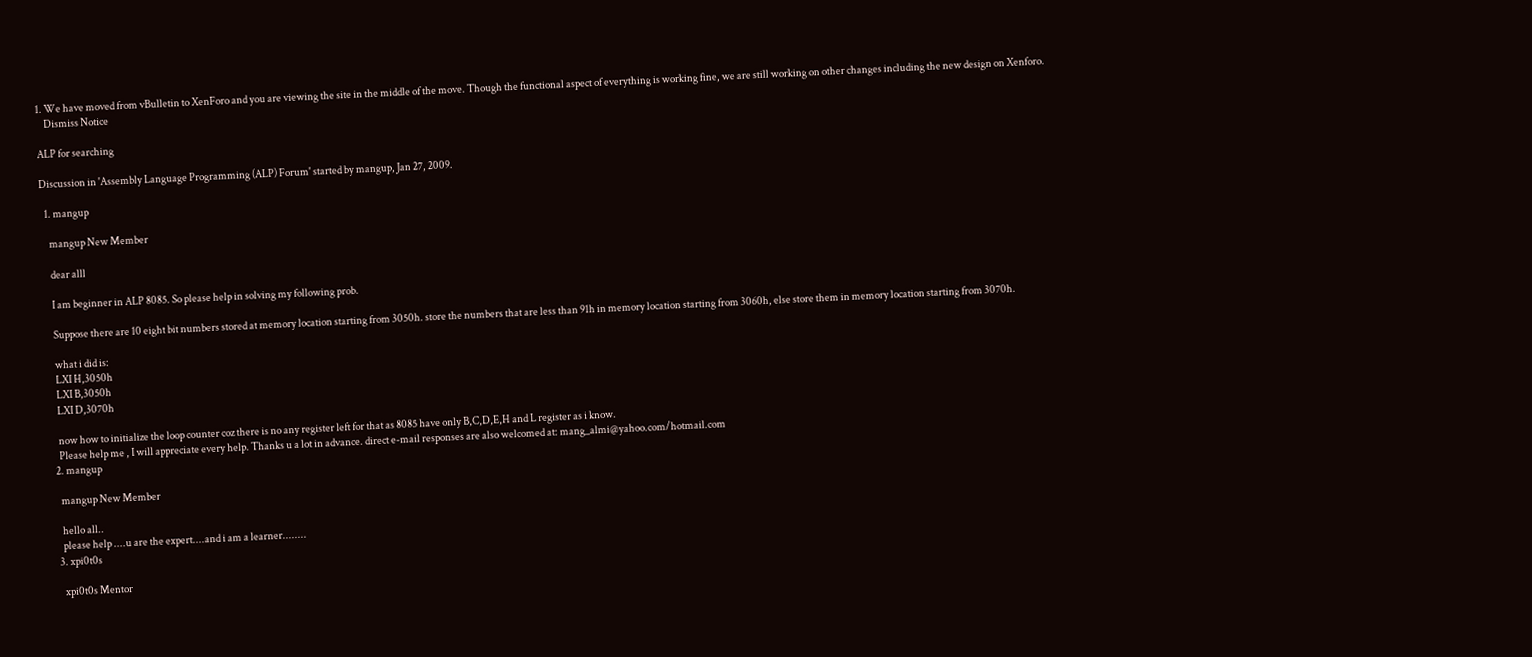1. We have moved from vBulletin to XenForo and you are viewing the site in the middle of the move. Though the functional aspect of everything is working fine, we are still working on other changes including the new design on Xenforo.
    Dismiss Notice

ALP for searching

Discussion in 'Assembly Language Programming (ALP) Forum' started by mangup, Jan 27, 2009.

  1. mangup

    mangup New Member

    dear alll

    I am beginner in ALP 8085. So please help in solving my following prob.

    Suppose there are 10 eight bit numbers stored at memory location starting from 3050h. store the numbers that are less than 91h in memory location starting from 3060h, else store them in memory location starting from 3070h.

    what i did is:
    LXI H,3050h
    LXI B,3050h
    LXI D,3070h

    now how to initialize the loop counter coz there is no any register left for that as 8085 have only B,C,D,E,H and L register as i know.
    Please help me , I will appreciate every help. Thanks u a lot in advance. direct e-mail responses are also welcomed at: mang_almi@yahoo.com/hotmail.com
  2. mangup

    mangup New Member

    hello all..
    please help ....u are the expert....and i am a learner........
  3. xpi0t0s

    xpi0t0s Mentor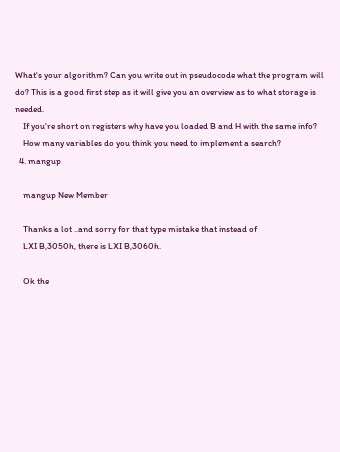What's your algorithm? Can you write out in pseudocode what the program will do? This is a good first step as it will give you an overview as to what storage is needed.
    If you're short on registers why have you loaded B and H with the same info?
    How many variables do you think you need to implement a search?
  4. mangup

    mangup New Member

    Thanks a lot ..and sorry for that type mistake that instead of
    LXI B,3050h, there is LXI B,3060h.

    Ok the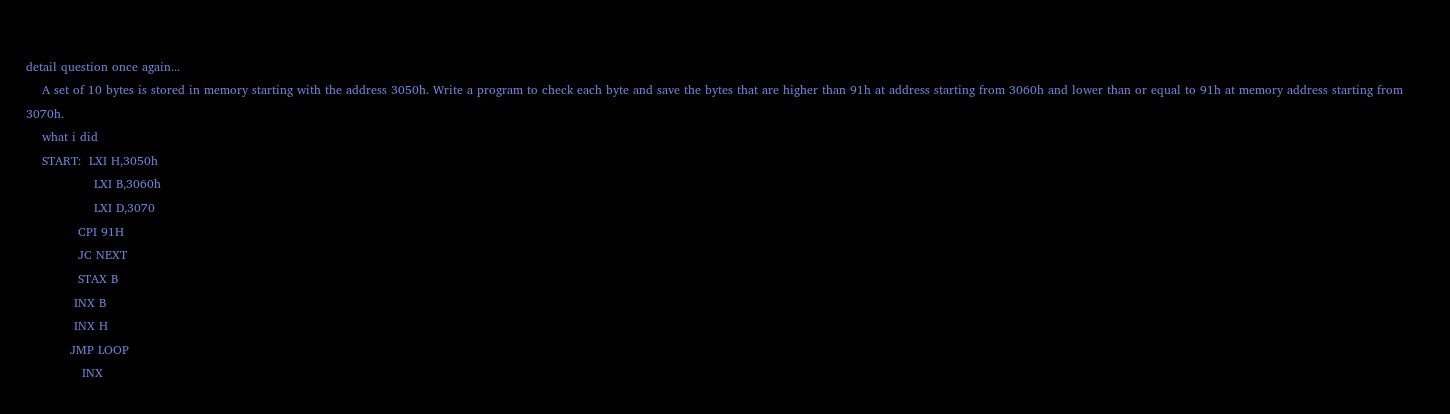detail question once again...
    A set of 10 bytes is stored in memory starting with the address 3050h. Write a program to check each byte and save the bytes that are higher than 91h at address starting from 3060h and lower than or equal to 91h at memory address starting from 3070h.
    what i did
    START:  LXI H,3050h
                 LXI B,3060h
                 LXI D,3070
             CPI 91H
             JC NEXT
             STAX B
            INX B
            INX H
           JMP LOOP
              INX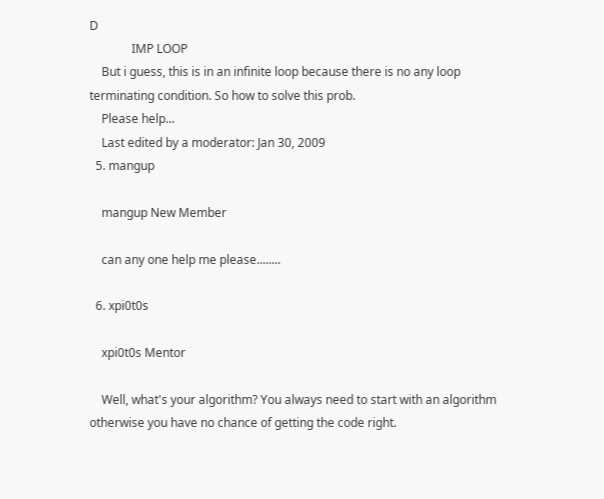D
              IMP LOOP
    But i guess, this is in an infinite loop because there is no any loop terminating condition. So how to solve this prob.
    Please help...
    Last edited by a moderator: Jan 30, 2009
  5. mangup

    mangup New Member

    can any one help me please........

  6. xpi0t0s

    xpi0t0s Mentor

    Well, what's your algorithm? You always need to start with an algorithm otherwise you have no chance of getting the code right.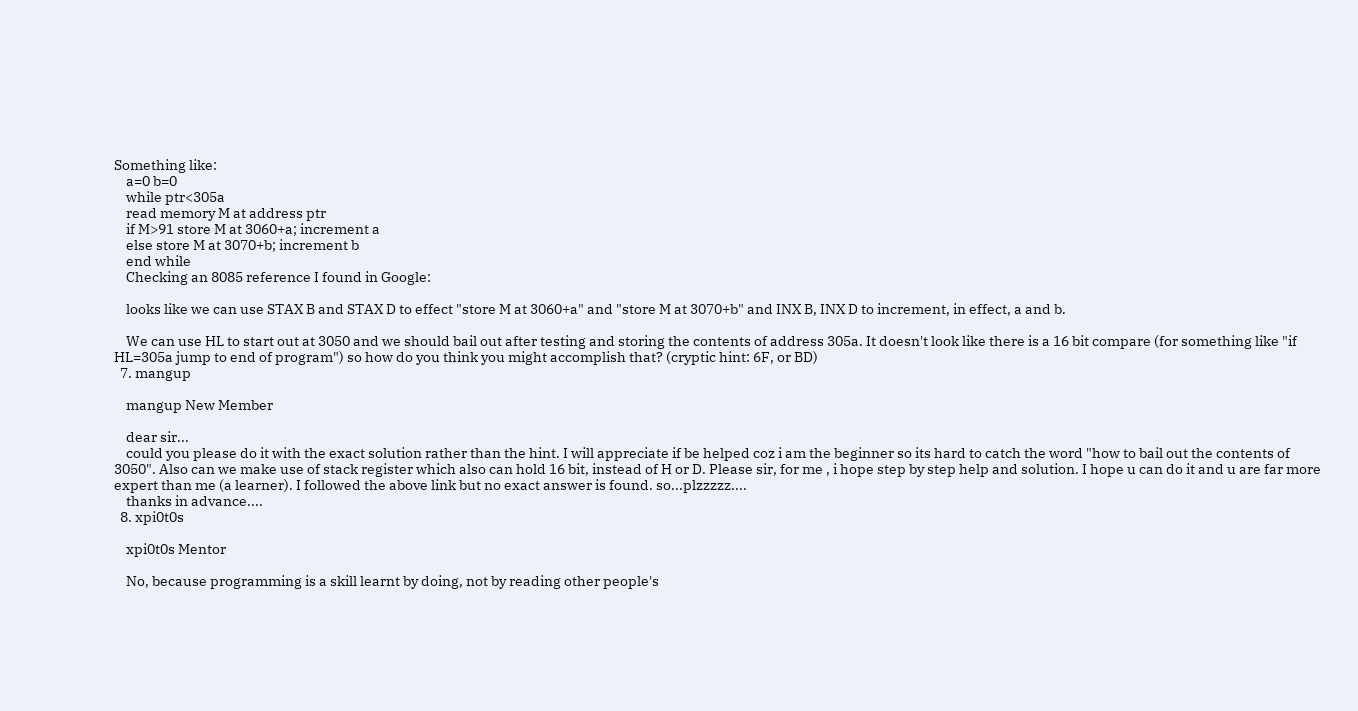Something like:
    a=0 b=0
    while ptr<305a
    read memory M at address ptr
    if M>91 store M at 3060+a; increment a
    else store M at 3070+b; increment b
    end while
    Checking an 8085 reference I found in Google:

    looks like we can use STAX B and STAX D to effect "store M at 3060+a" and "store M at 3070+b" and INX B, INX D to increment, in effect, a and b.

    We can use HL to start out at 3050 and we should bail out after testing and storing the contents of address 305a. It doesn't look like there is a 16 bit compare (for something like "if HL=305a jump to end of program") so how do you think you might accomplish that? (cryptic hint: 6F, or BD)
  7. mangup

    mangup New Member

    dear sir...
    could you please do it with the exact solution rather than the hint. I will appreciate if be helped coz i am the beginner so its hard to catch the word "how to bail out the contents of 3050". Also can we make use of stack register which also can hold 16 bit, instead of H or D. Please sir, for me , i hope step by step help and solution. I hope u can do it and u are far more expert than me (a learner). I followed the above link but no exact answer is found. so...plzzzzz....
    thanks in advance....
  8. xpi0t0s

    xpi0t0s Mentor

    No, because programming is a skill learnt by doing, not by reading other people's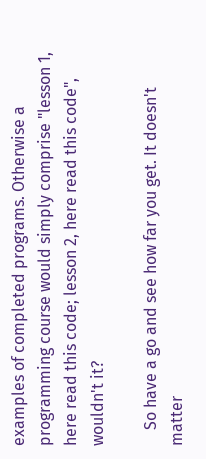examples of completed programs. Otherwise a programming course would simply comprise "lesson 1, here read this code; lesson 2, here read this code", wouldn't it?

    So have a go and see how far you get. It doesn't matter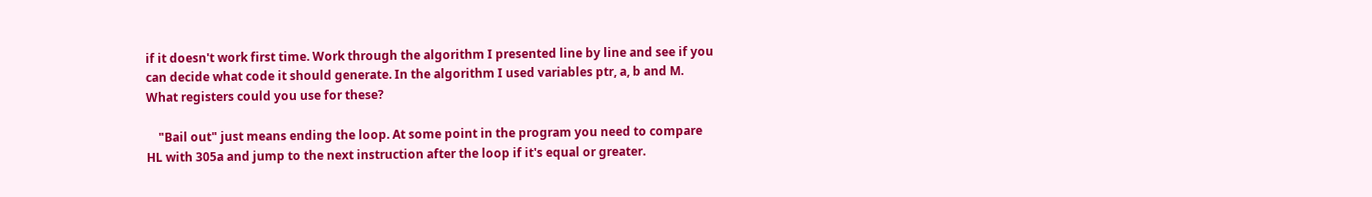if it doesn't work first time. Work through the algorithm I presented line by line and see if you can decide what code it should generate. In the algorithm I used variables ptr, a, b and M. What registers could you use for these?

    "Bail out" just means ending the loop. At some point in the program you need to compare HL with 305a and jump to the next instruction after the loop if it's equal or greater.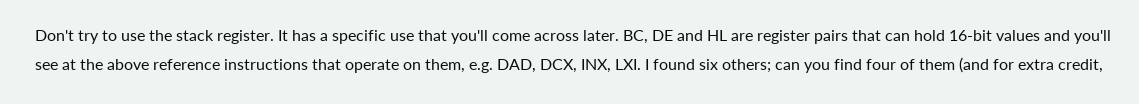Don't try to use the stack register. It has a specific use that you'll come across later. BC, DE and HL are register pairs that can hold 16-bit values and you'll see at the above reference instructions that operate on them, e.g. DAD, DCX, INX, LXI. I found six others; can you find four of them (and for extra credit,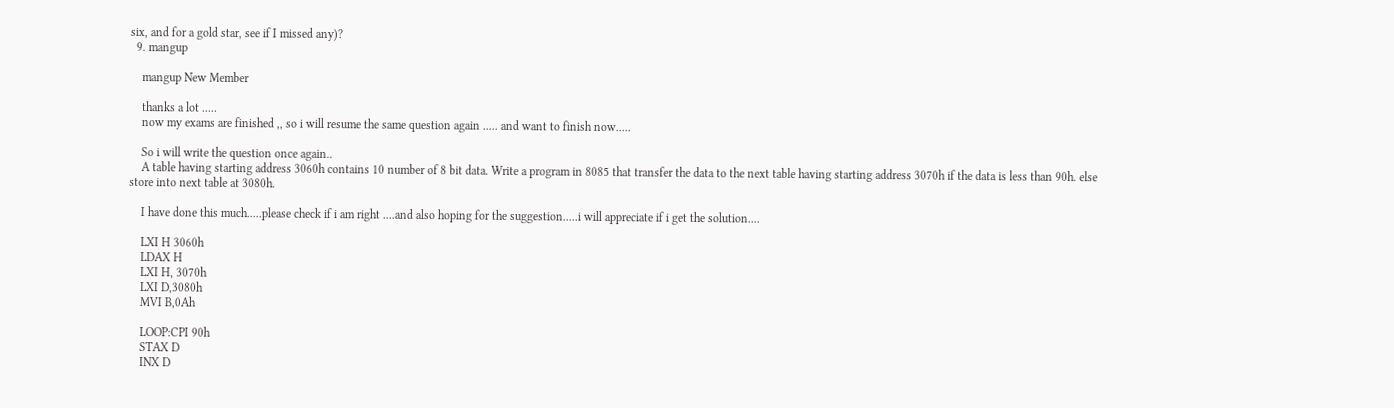six, and for a gold star, see if I missed any)?
  9. mangup

    mangup New Member

    thanks a lot .....
    now my exams are finished ,, so i will resume the same question again ..... and want to finish now.....

    So i will write the question once again..
    A table having starting address 3060h contains 10 number of 8 bit data. Write a program in 8085 that transfer the data to the next table having starting address 3070h if the data is less than 90h. else store into next table at 3080h.

    I have done this much.....please check if i am right ....and also hoping for the suggestion.....i will appreciate if i get the solution....

    LXI H 3060h
    LDAX H
    LXI H, 3070h
    LXI D,3080h
    MVI B,0Ah

    LOOP:CPI 90h
    STAX D
    INX D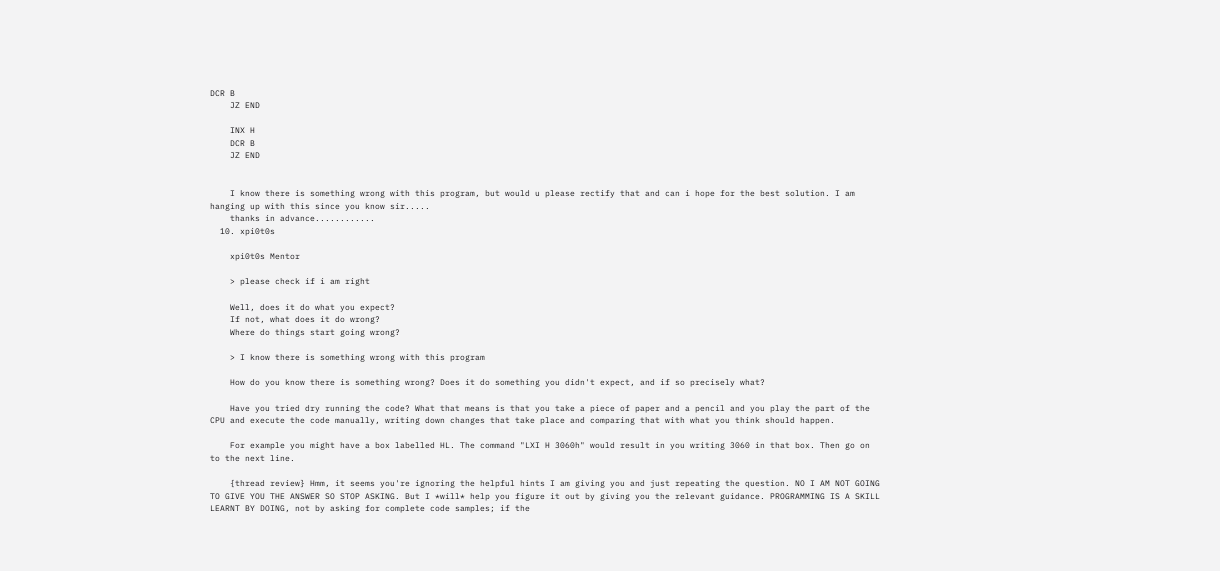DCR B
    JZ END

    INX H
    DCR B
    JZ END


    I know there is something wrong with this program, but would u please rectify that and can i hope for the best solution. I am hanging up with this since you know sir.....
    thanks in advance............
  10. xpi0t0s

    xpi0t0s Mentor

    > please check if i am right

    Well, does it do what you expect?
    If not, what does it do wrong?
    Where do things start going wrong?

    > I know there is something wrong with this program

    How do you know there is something wrong? Does it do something you didn't expect, and if so precisely what?

    Have you tried dry running the code? What that means is that you take a piece of paper and a pencil and you play the part of the CPU and execute the code manually, writing down changes that take place and comparing that with what you think should happen.

    For example you might have a box labelled HL. The command "LXI H 3060h" would result in you writing 3060 in that box. Then go on to the next line.

    {thread review} Hmm, it seems you're ignoring the helpful hints I am giving you and just repeating the question. NO I AM NOT GOING TO GIVE YOU THE ANSWER SO STOP ASKING. But I *will* help you figure it out by giving you the relevant guidance. PROGRAMMING IS A SKILL LEARNT BY DOING, not by asking for complete code samples; if the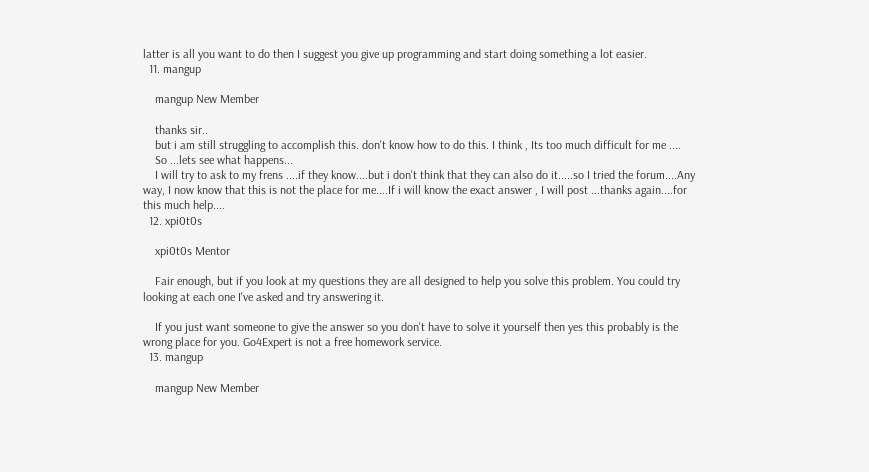latter is all you want to do then I suggest you give up programming and start doing something a lot easier.
  11. mangup

    mangup New Member

    thanks sir..
    but i am still struggling to accomplish this. don't know how to do this. I think , Its too much difficult for me ....
    So ...lets see what happens...
    I will try to ask to my frens ....if they know....but i don't think that they can also do it.....so I tried the forum....Any way, I now know that this is not the place for me....If i will know the exact answer , I will post ...thanks again....for this much help....
  12. xpi0t0s

    xpi0t0s Mentor

    Fair enough, but if you look at my questions they are all designed to help you solve this problem. You could try looking at each one I've asked and try answering it.

    If you just want someone to give the answer so you don't have to solve it yourself then yes this probably is the wrong place for you. Go4Expert is not a free homework service.
  13. mangup

    mangup New Member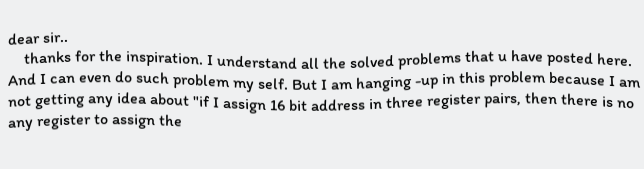dear sir..
    thanks for the inspiration. I understand all the solved problems that u have posted here. And I can even do such problem my self. But I am hanging -up in this problem because I am not getting any idea about "if I assign 16 bit address in three register pairs, then there is no any register to assign the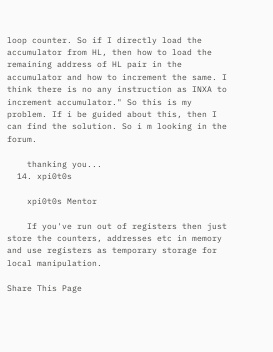loop counter. So if I directly load the accumulator from HL, then how to load the remaining address of HL pair in the accumulator and how to increment the same. I think there is no any instruction as INXA to increment accumulator." So this is my problem. If i be guided about this, then I can find the solution. So i m looking in the forum.

    thanking you...
  14. xpi0t0s

    xpi0t0s Mentor

    If you've run out of registers then just store the counters, addresses etc in memory and use registers as temporary storage for local manipulation.

Share This Page